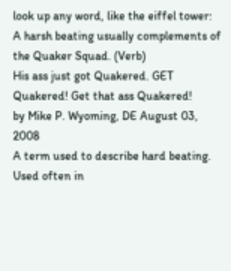look up any word, like the eiffel tower:
A harsh beating usually complements of the Quaker Squad. (Verb)
His ass just got Quakered. GET Quakered! Get that ass Quakered!
by Mike P. Wyoming, DE August 03, 2008
A term used to describe hard beating. Used often in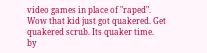video games in place of "raped".
Wow that kid just got quakered. Get quakered scrub. Its quaker time.
by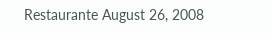Restaurante August 26, 2008